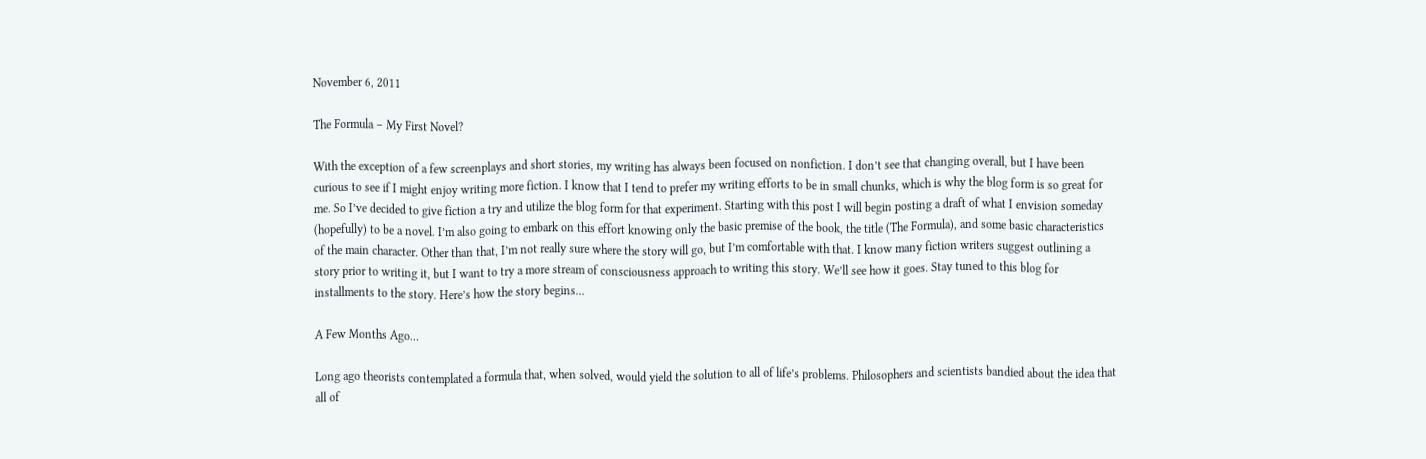November 6, 2011

The Formula – My First Novel?

With the exception of a few screenplays and short stories, my writing has always been focused on nonfiction. I don’t see that changing overall, but I have been curious to see if I might enjoy writing more fiction. I know that I tend to prefer my writing efforts to be in small chunks, which is why the blog form is so great for me. So I’ve decided to give fiction a try and utilize the blog form for that experiment. Starting with this post I will begin posting a draft of what I envision someday (hopefully) to be a novel. I’m also going to embark on this effort knowing only the basic premise of the book, the title (The Formula), and some basic characteristics of the main character. Other than that, I’m not really sure where the story will go, but I’m comfortable with that. I know many fiction writers suggest outlining a story prior to writing it, but I want to try a more stream of consciousness approach to writing this story. We’ll see how it goes. Stay tuned to this blog for installments to the story. Here’s how the story begins…

A Few Months Ago…

Long ago theorists contemplated a formula that, when solved, would yield the solution to all of life’s problems. Philosophers and scientists bandied about the idea that all of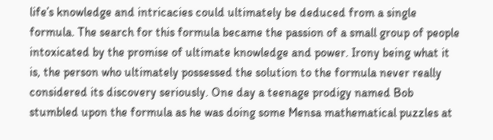life’s knowledge and intricacies could ultimately be deduced from a single formula. The search for this formula became the passion of a small group of people intoxicated by the promise of ultimate knowledge and power. Irony being what it is, the person who ultimately possessed the solution to the formula never really considered its discovery seriously. One day a teenage prodigy named Bob stumbled upon the formula as he was doing some Mensa mathematical puzzles at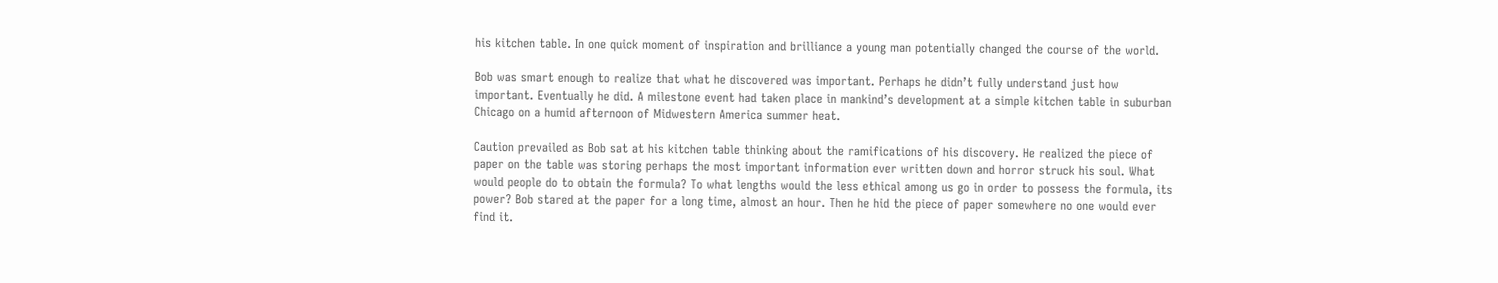his kitchen table. In one quick moment of inspiration and brilliance a young man potentially changed the course of the world.

Bob was smart enough to realize that what he discovered was important. Perhaps he didn’t fully understand just how important. Eventually he did. A milestone event had taken place in mankind’s development at a simple kitchen table in suburban Chicago on a humid afternoon of Midwestern America summer heat.

Caution prevailed as Bob sat at his kitchen table thinking about the ramifications of his discovery. He realized the piece of paper on the table was storing perhaps the most important information ever written down and horror struck his soul. What would people do to obtain the formula? To what lengths would the less ethical among us go in order to possess the formula, its power? Bob stared at the paper for a long time, almost an hour. Then he hid the piece of paper somewhere no one would ever find it.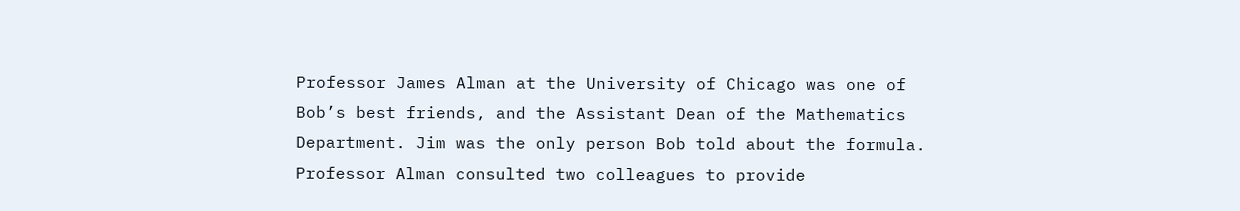Professor James Alman at the University of Chicago was one of Bob’s best friends, and the Assistant Dean of the Mathematics Department. Jim was the only person Bob told about the formula. Professor Alman consulted two colleagues to provide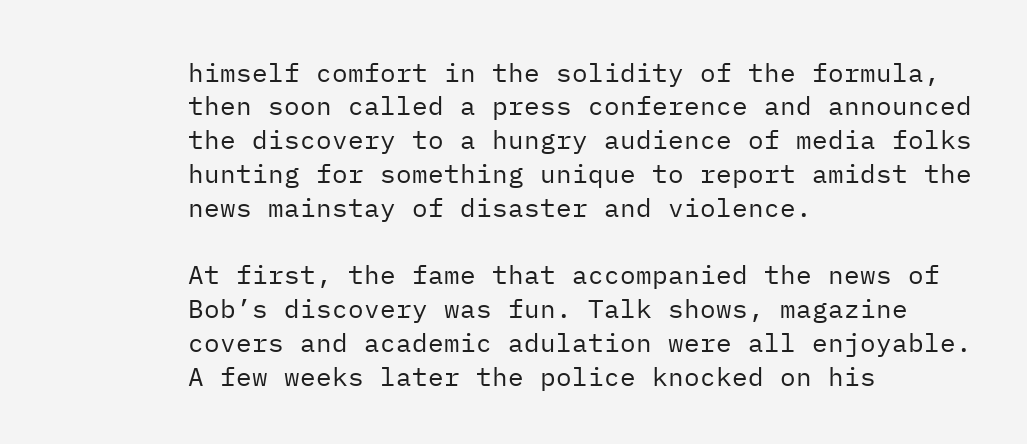himself comfort in the solidity of the formula, then soon called a press conference and announced the discovery to a hungry audience of media folks hunting for something unique to report amidst the news mainstay of disaster and violence.

At first, the fame that accompanied the news of Bob’s discovery was fun. Talk shows, magazine covers and academic adulation were all enjoyable. A few weeks later the police knocked on his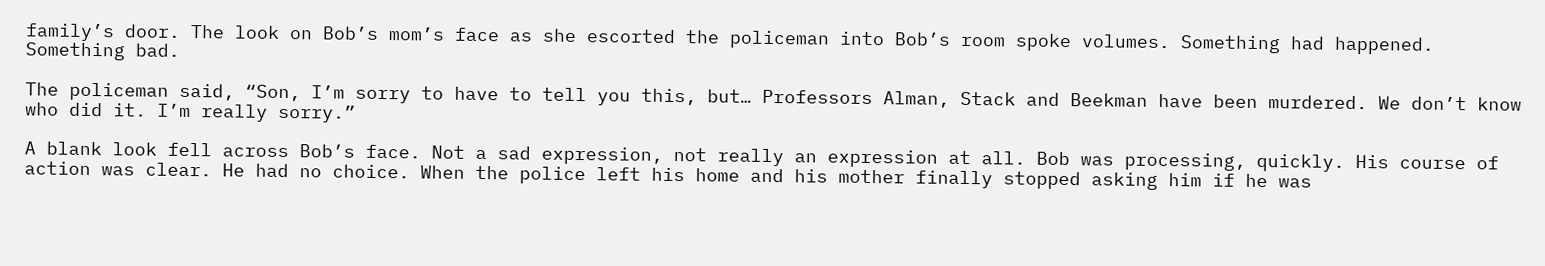family’s door. The look on Bob’s mom’s face as she escorted the policeman into Bob’s room spoke volumes. Something had happened. Something bad.

The policeman said, “Son, I’m sorry to have to tell you this, but… Professors Alman, Stack and Beekman have been murdered. We don’t know who did it. I’m really sorry.”

A blank look fell across Bob’s face. Not a sad expression, not really an expression at all. Bob was processing, quickly. His course of action was clear. He had no choice. When the police left his home and his mother finally stopped asking him if he was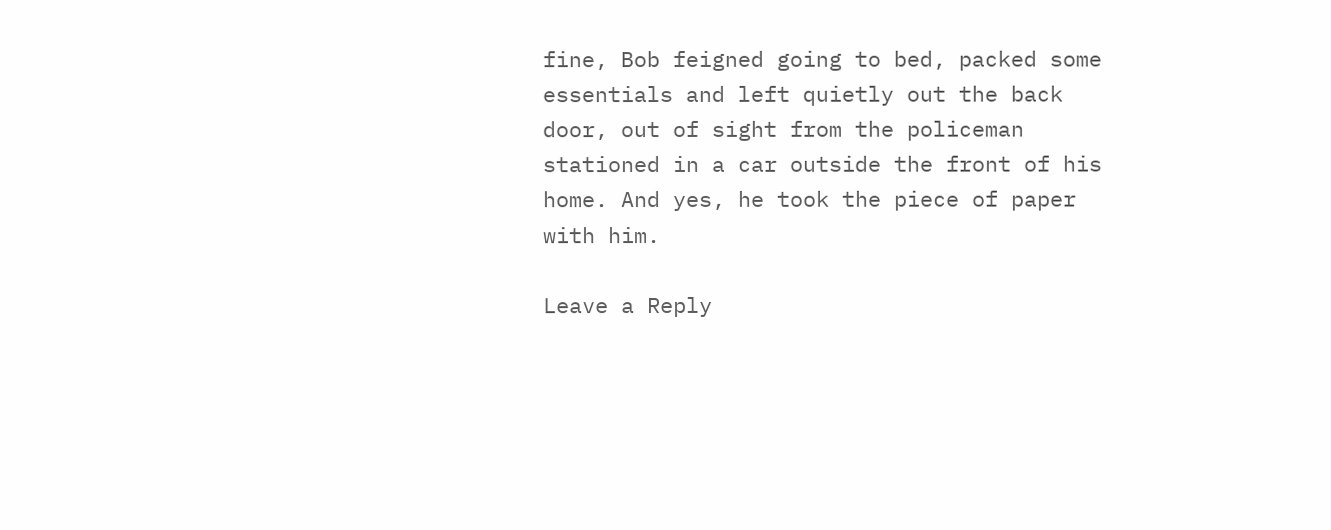fine, Bob feigned going to bed, packed some essentials and left quietly out the back door, out of sight from the policeman stationed in a car outside the front of his home. And yes, he took the piece of paper with him.

Leave a Reply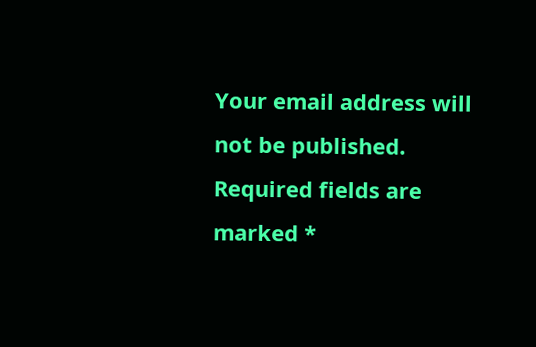Your email address will not be published. Required fields are marked *